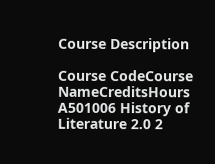Course Description

Course CodeCourse NameCreditsHours
A501006 History of Literature 2.0 2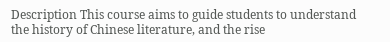Description This course aims to guide students to understand the history of Chinese literature, and the rise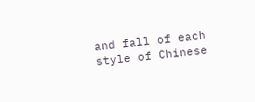and fall of each style of Chinese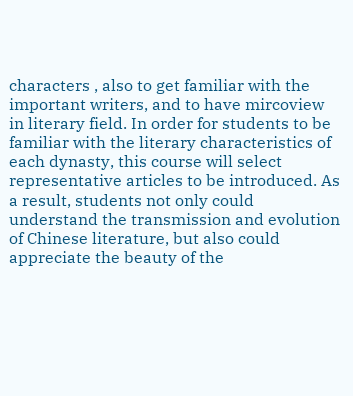characters , also to get familiar with the important writers, and to have mircoview in literary field. In order for students to be familiar with the literary characteristics of each dynasty, this course will select representative articles to be introduced. As a result, students not only could understand the transmission and evolution of Chinese literature, but also could appreciate the beauty of the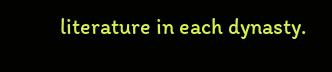literature in each dynasty.